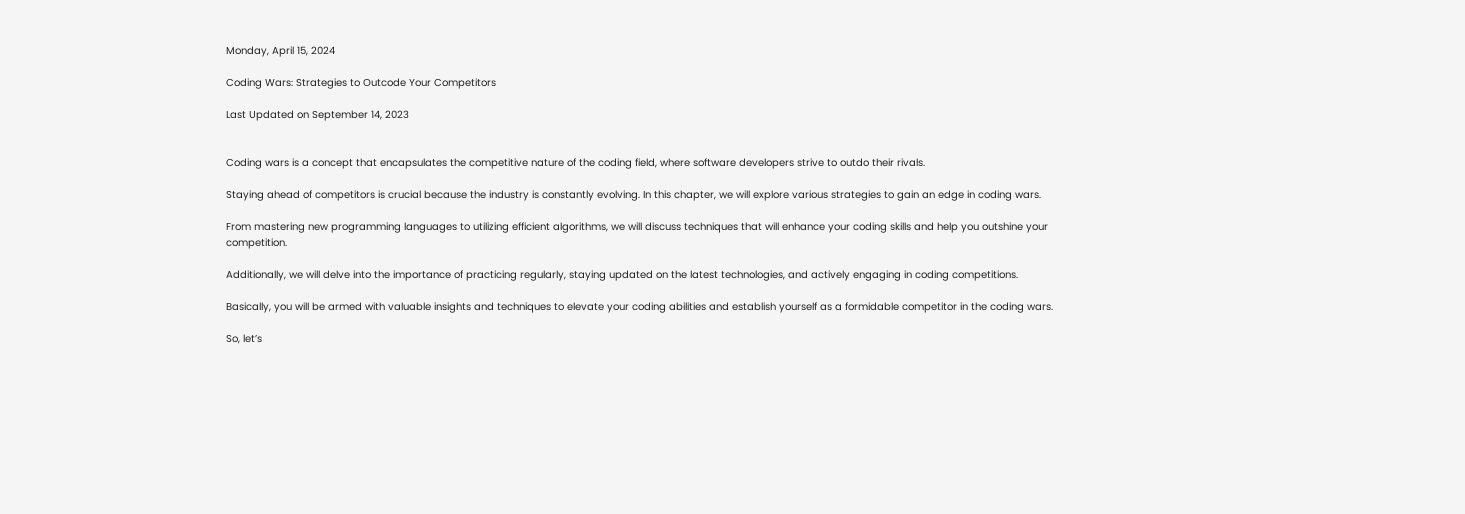Monday, April 15, 2024

Coding Wars: Strategies to Outcode Your Competitors

Last Updated on September 14, 2023


Coding wars is a concept that encapsulates the competitive nature of the coding field, where software developers strive to outdo their rivals.

Staying ahead of competitors is crucial because the industry is constantly evolving. In this chapter, we will explore various strategies to gain an edge in coding wars.

From mastering new programming languages to utilizing efficient algorithms, we will discuss techniques that will enhance your coding skills and help you outshine your competition.

Additionally, we will delve into the importance of practicing regularly, staying updated on the latest technologies, and actively engaging in coding competitions.

Basically, you will be armed with valuable insights and techniques to elevate your coding abilities and establish yourself as a formidable competitor in the coding wars.

So, let’s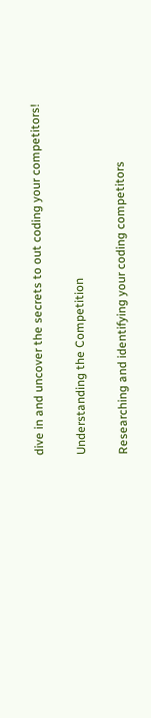dive in and uncover the secrets to out coding your competitors!

Understanding the Competition

Researching and identifying your coding competitors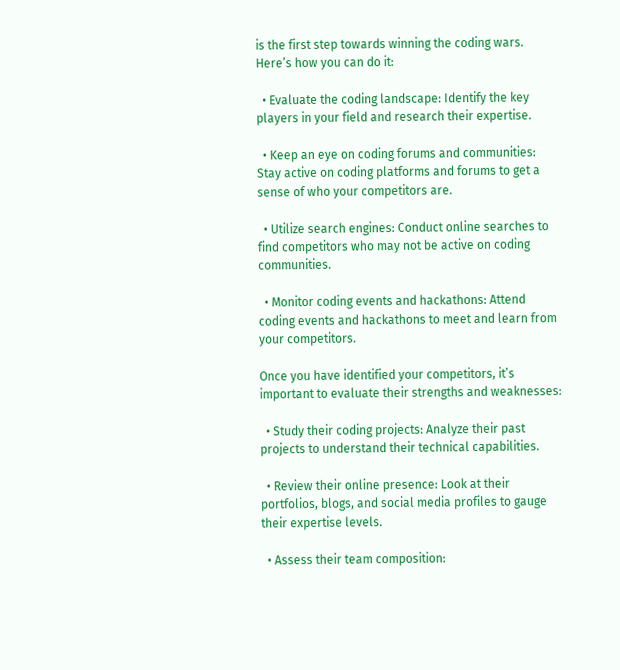is the first step towards winning the coding wars. Here’s how you can do it:

  • Evaluate the coding landscape: Identify the key players in your field and research their expertise.

  • Keep an eye on coding forums and communities: Stay active on coding platforms and forums to get a sense of who your competitors are.

  • Utilize search engines: Conduct online searches to find competitors who may not be active on coding communities.

  • Monitor coding events and hackathons: Attend coding events and hackathons to meet and learn from your competitors.

Once you have identified your competitors, it’s important to evaluate their strengths and weaknesses:

  • Study their coding projects: Analyze their past projects to understand their technical capabilities.

  • Review their online presence: Look at their portfolios, blogs, and social media profiles to gauge their expertise levels.

  • Assess their team composition: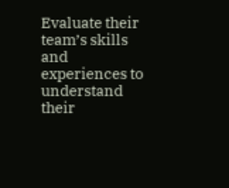Evaluate their team’s skills and experiences to understand their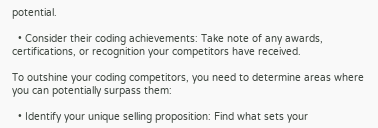potential.

  • Consider their coding achievements: Take note of any awards, certifications, or recognition your competitors have received.

To outshine your coding competitors, you need to determine areas where you can potentially surpass them:

  • Identify your unique selling proposition: Find what sets your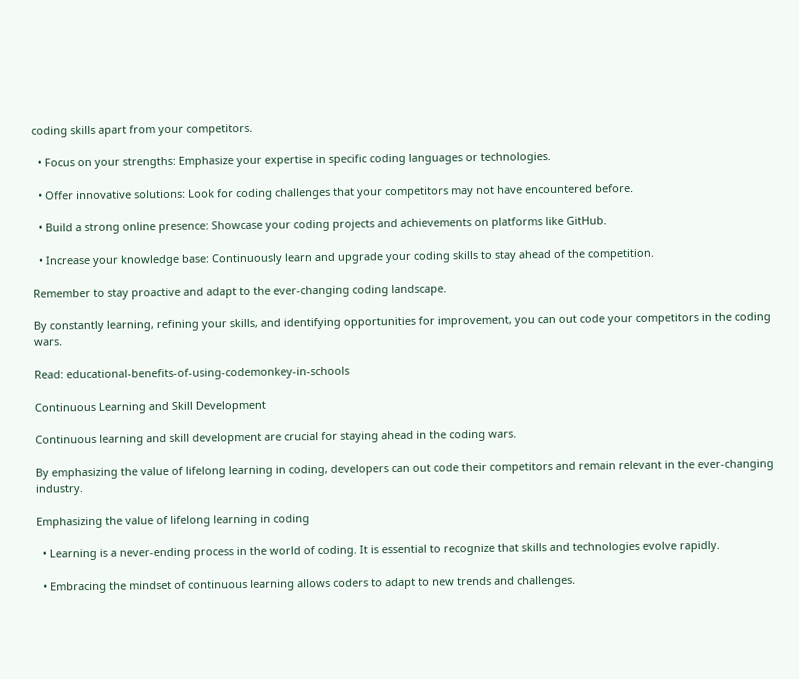coding skills apart from your competitors.

  • Focus on your strengths: Emphasize your expertise in specific coding languages or technologies.

  • Offer innovative solutions: Look for coding challenges that your competitors may not have encountered before.

  • Build a strong online presence: Showcase your coding projects and achievements on platforms like GitHub.

  • Increase your knowledge base: Continuously learn and upgrade your coding skills to stay ahead of the competition.

Remember to stay proactive and adapt to the ever-changing coding landscape.

By constantly learning, refining your skills, and identifying opportunities for improvement, you can out code your competitors in the coding wars.

Read: educational-benefits-of-using-codemonkey-in-schools

Continuous Learning and Skill Development

Continuous learning and skill development are crucial for staying ahead in the coding wars.

By emphasizing the value of lifelong learning in coding, developers can out code their competitors and remain relevant in the ever-changing industry.

Emphasizing the value of lifelong learning in coding

  • Learning is a never-ending process in the world of coding. It is essential to recognize that skills and technologies evolve rapidly.

  • Embracing the mindset of continuous learning allows coders to adapt to new trends and challenges.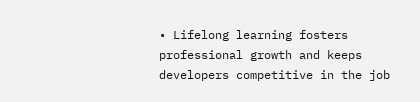• Lifelong learning fosters professional growth and keeps developers competitive in the job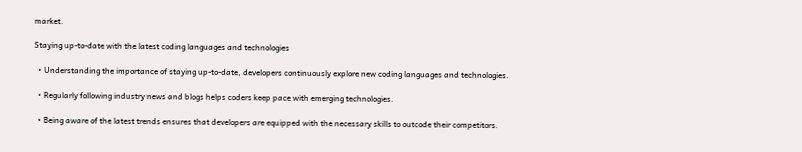market.

Staying up-to-date with the latest coding languages and technologies

  • Understanding the importance of staying up-to-date, developers continuously explore new coding languages and technologies.

  • Regularly following industry news and blogs helps coders keep pace with emerging technologies.

  • Being aware of the latest trends ensures that developers are equipped with the necessary skills to outcode their competitors.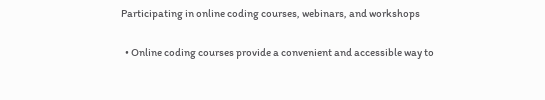Participating in online coding courses, webinars, and workshops

  • Online coding courses provide a convenient and accessible way to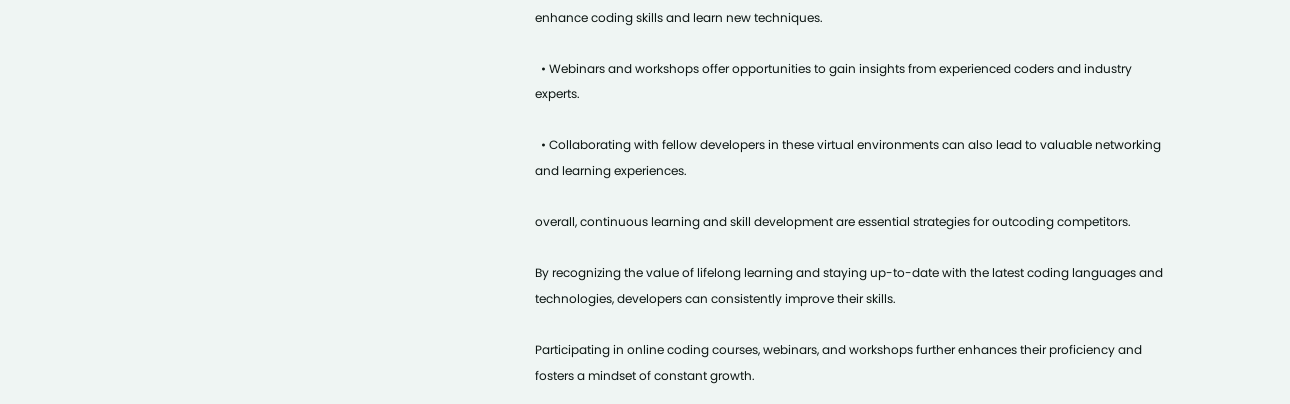enhance coding skills and learn new techniques.

  • Webinars and workshops offer opportunities to gain insights from experienced coders and industry experts.

  • Collaborating with fellow developers in these virtual environments can also lead to valuable networking and learning experiences.

overall, continuous learning and skill development are essential strategies for outcoding competitors.

By recognizing the value of lifelong learning and staying up-to-date with the latest coding languages and technologies, developers can consistently improve their skills.

Participating in online coding courses, webinars, and workshops further enhances their proficiency and fosters a mindset of constant growth.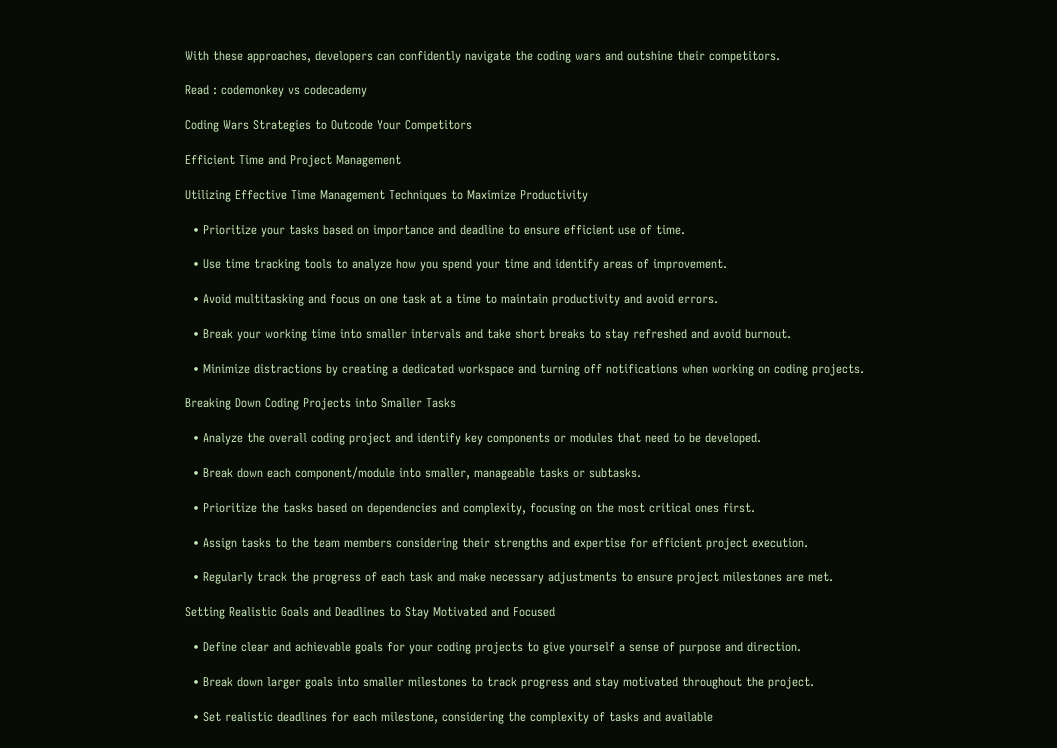With these approaches, developers can confidently navigate the coding wars and outshine their competitors.

Read : codemonkey vs codecademy

Coding Wars Strategies to Outcode Your Competitors

Efficient Time and Project Management

Utilizing Effective Time Management Techniques to Maximize Productivity

  • Prioritize your tasks based on importance and deadline to ensure efficient use of time.

  • Use time tracking tools to analyze how you spend your time and identify areas of improvement.

  • Avoid multitasking and focus on one task at a time to maintain productivity and avoid errors.

  • Break your working time into smaller intervals and take short breaks to stay refreshed and avoid burnout.

  • Minimize distractions by creating a dedicated workspace and turning off notifications when working on coding projects.

Breaking Down Coding Projects into Smaller Tasks

  • Analyze the overall coding project and identify key components or modules that need to be developed.

  • Break down each component/module into smaller, manageable tasks or subtasks.

  • Prioritize the tasks based on dependencies and complexity, focusing on the most critical ones first.

  • Assign tasks to the team members considering their strengths and expertise for efficient project execution.

  • Regularly track the progress of each task and make necessary adjustments to ensure project milestones are met.

Setting Realistic Goals and Deadlines to Stay Motivated and Focused

  • Define clear and achievable goals for your coding projects to give yourself a sense of purpose and direction.

  • Break down larger goals into smaller milestones to track progress and stay motivated throughout the project.

  • Set realistic deadlines for each milestone, considering the complexity of tasks and available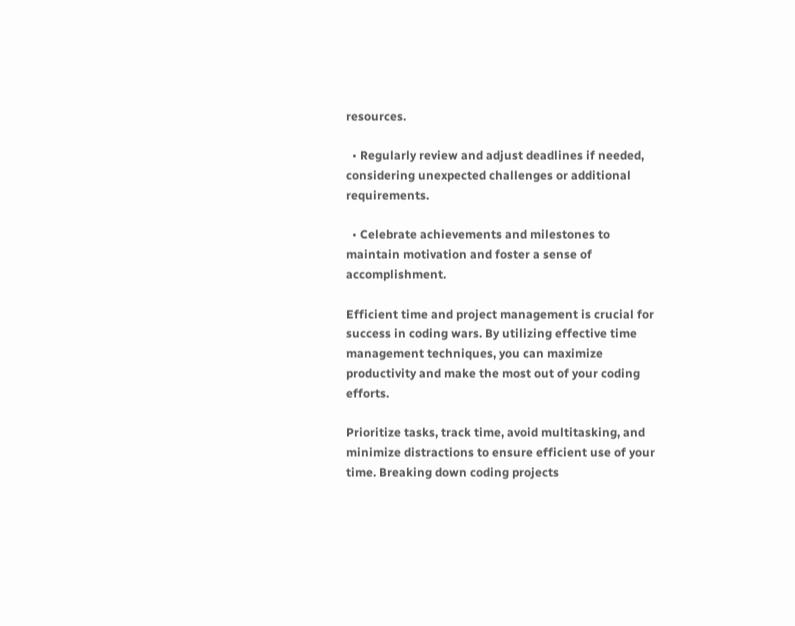resources.

  • Regularly review and adjust deadlines if needed, considering unexpected challenges or additional requirements.

  • Celebrate achievements and milestones to maintain motivation and foster a sense of accomplishment.

Efficient time and project management is crucial for success in coding wars. By utilizing effective time management techniques, you can maximize productivity and make the most out of your coding efforts.

Prioritize tasks, track time, avoid multitasking, and minimize distractions to ensure efficient use of your time. Breaking down coding projects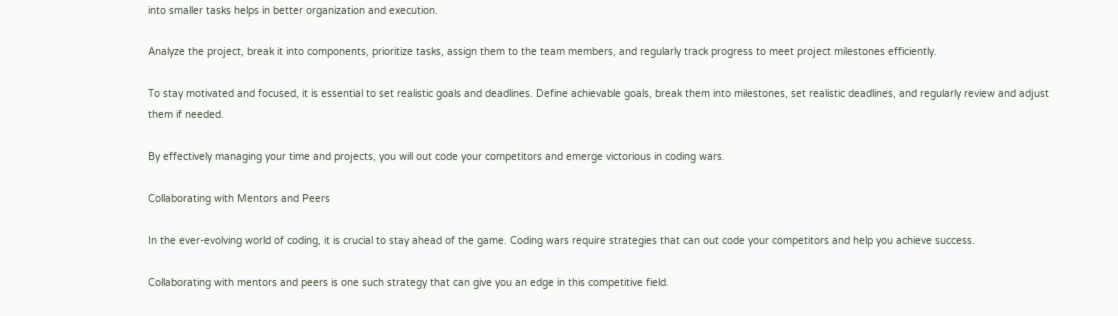into smaller tasks helps in better organization and execution.

Analyze the project, break it into components, prioritize tasks, assign them to the team members, and regularly track progress to meet project milestones efficiently.

To stay motivated and focused, it is essential to set realistic goals and deadlines. Define achievable goals, break them into milestones, set realistic deadlines, and regularly review and adjust them if needed.

By effectively managing your time and projects, you will out code your competitors and emerge victorious in coding wars.

Collaborating with Mentors and Peers

In the ever-evolving world of coding, it is crucial to stay ahead of the game. Coding wars require strategies that can out code your competitors and help you achieve success.

Collaborating with mentors and peers is one such strategy that can give you an edge in this competitive field.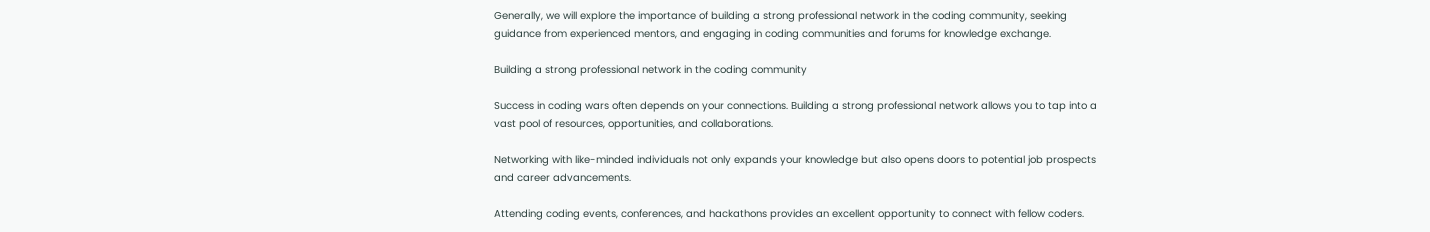Generally, we will explore the importance of building a strong professional network in the coding community, seeking guidance from experienced mentors, and engaging in coding communities and forums for knowledge exchange.

Building a strong professional network in the coding community

Success in coding wars often depends on your connections. Building a strong professional network allows you to tap into a vast pool of resources, opportunities, and collaborations.

Networking with like-minded individuals not only expands your knowledge but also opens doors to potential job prospects and career advancements.

Attending coding events, conferences, and hackathons provides an excellent opportunity to connect with fellow coders.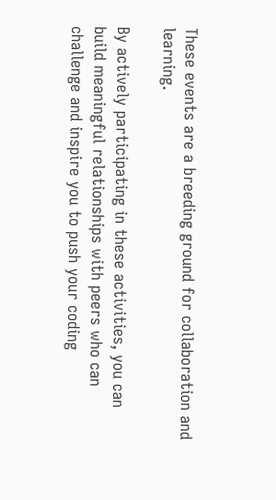These events are a breeding ground for collaboration and learning.

By actively participating in these activities, you can build meaningful relationships with peers who can challenge and inspire you to push your coding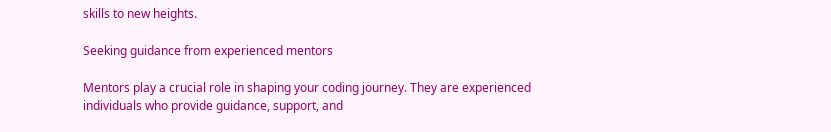skills to new heights.

Seeking guidance from experienced mentors

Mentors play a crucial role in shaping your coding journey. They are experienced individuals who provide guidance, support, and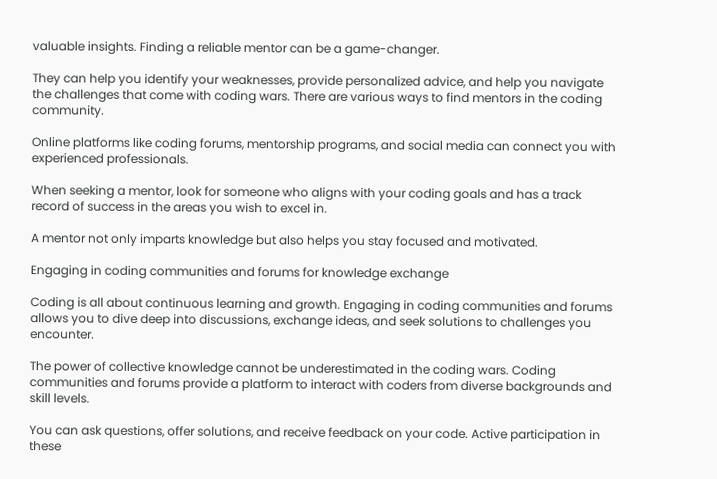valuable insights. Finding a reliable mentor can be a game-changer.

They can help you identify your weaknesses, provide personalized advice, and help you navigate the challenges that come with coding wars. There are various ways to find mentors in the coding community.

Online platforms like coding forums, mentorship programs, and social media can connect you with experienced professionals.

When seeking a mentor, look for someone who aligns with your coding goals and has a track record of success in the areas you wish to excel in.

A mentor not only imparts knowledge but also helps you stay focused and motivated.

Engaging in coding communities and forums for knowledge exchange

Coding is all about continuous learning and growth. Engaging in coding communities and forums allows you to dive deep into discussions, exchange ideas, and seek solutions to challenges you encounter.

The power of collective knowledge cannot be underestimated in the coding wars. Coding communities and forums provide a platform to interact with coders from diverse backgrounds and skill levels.

You can ask questions, offer solutions, and receive feedback on your code. Active participation in these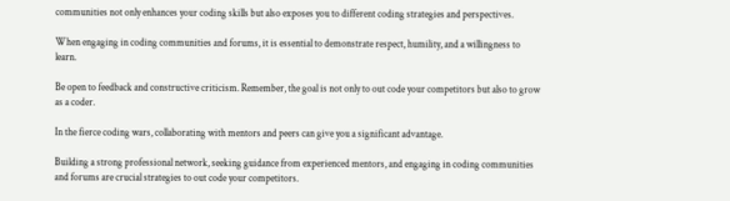communities not only enhances your coding skills but also exposes you to different coding strategies and perspectives.

When engaging in coding communities and forums, it is essential to demonstrate respect, humility, and a willingness to learn.

Be open to feedback and constructive criticism. Remember, the goal is not only to out code your competitors but also to grow as a coder.

In the fierce coding wars, collaborating with mentors and peers can give you a significant advantage.

Building a strong professional network, seeking guidance from experienced mentors, and engaging in coding communities and forums are crucial strategies to out code your competitors.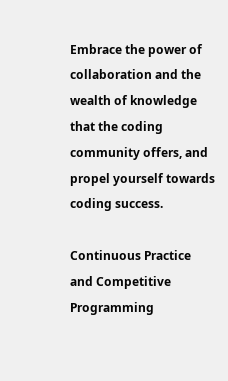Embrace the power of collaboration and the wealth of knowledge that the coding community offers, and propel yourself towards coding success.

Continuous Practice and Competitive Programming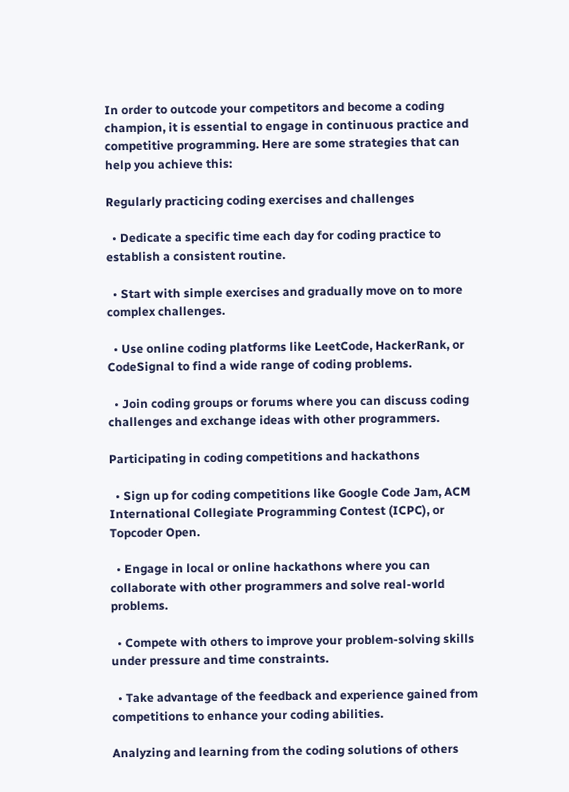In order to outcode your competitors and become a coding champion, it is essential to engage in continuous practice and competitive programming. Here are some strategies that can help you achieve this:

Regularly practicing coding exercises and challenges

  • Dedicate a specific time each day for coding practice to establish a consistent routine.

  • Start with simple exercises and gradually move on to more complex challenges.

  • Use online coding platforms like LeetCode, HackerRank, or CodeSignal to find a wide range of coding problems.

  • Join coding groups or forums where you can discuss coding challenges and exchange ideas with other programmers.

Participating in coding competitions and hackathons

  • Sign up for coding competitions like Google Code Jam, ACM International Collegiate Programming Contest (ICPC), or Topcoder Open.

  • Engage in local or online hackathons where you can collaborate with other programmers and solve real-world problems.

  • Compete with others to improve your problem-solving skills under pressure and time constraints.

  • Take advantage of the feedback and experience gained from competitions to enhance your coding abilities.

Analyzing and learning from the coding solutions of others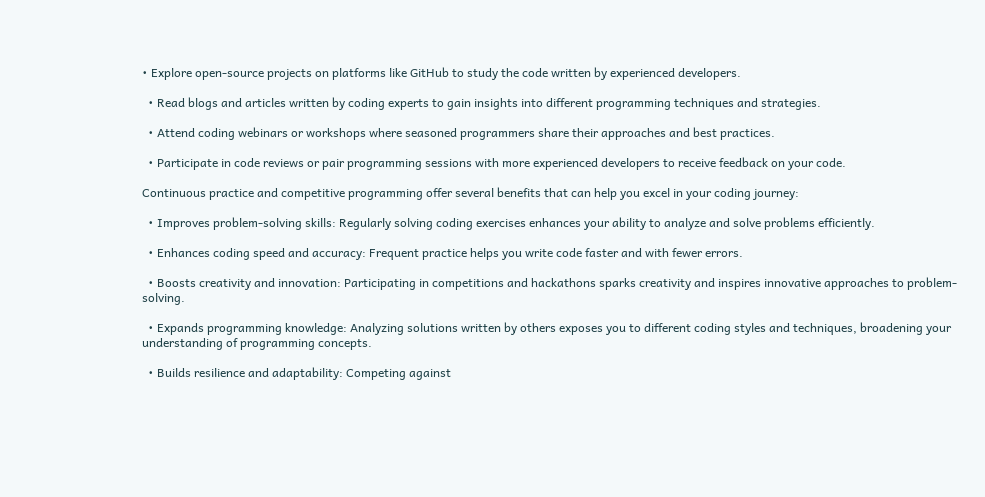• Explore open-source projects on platforms like GitHub to study the code written by experienced developers.

  • Read blogs and articles written by coding experts to gain insights into different programming techniques and strategies.

  • Attend coding webinars or workshops where seasoned programmers share their approaches and best practices.

  • Participate in code reviews or pair programming sessions with more experienced developers to receive feedback on your code.

Continuous practice and competitive programming offer several benefits that can help you excel in your coding journey:

  • Improves problem-solving skills: Regularly solving coding exercises enhances your ability to analyze and solve problems efficiently.

  • Enhances coding speed and accuracy: Frequent practice helps you write code faster and with fewer errors.

  • Boosts creativity and innovation: Participating in competitions and hackathons sparks creativity and inspires innovative approaches to problem-solving.

  • Expands programming knowledge: Analyzing solutions written by others exposes you to different coding styles and techniques, broadening your understanding of programming concepts.

  • Builds resilience and adaptability: Competing against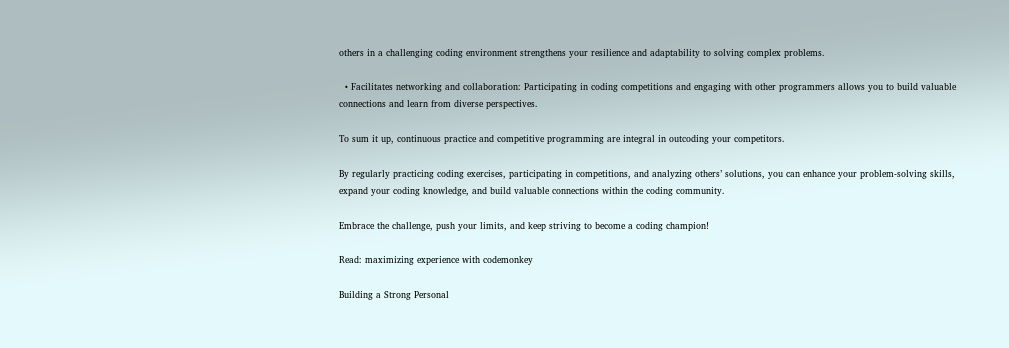others in a challenging coding environment strengthens your resilience and adaptability to solving complex problems.

  • Facilitates networking and collaboration: Participating in coding competitions and engaging with other programmers allows you to build valuable connections and learn from diverse perspectives.

To sum it up, continuous practice and competitive programming are integral in outcoding your competitors.

By regularly practicing coding exercises, participating in competitions, and analyzing others’ solutions, you can enhance your problem-solving skills, expand your coding knowledge, and build valuable connections within the coding community.

Embrace the challenge, push your limits, and keep striving to become a coding champion!

Read: maximizing experience with codemonkey

Building a Strong Personal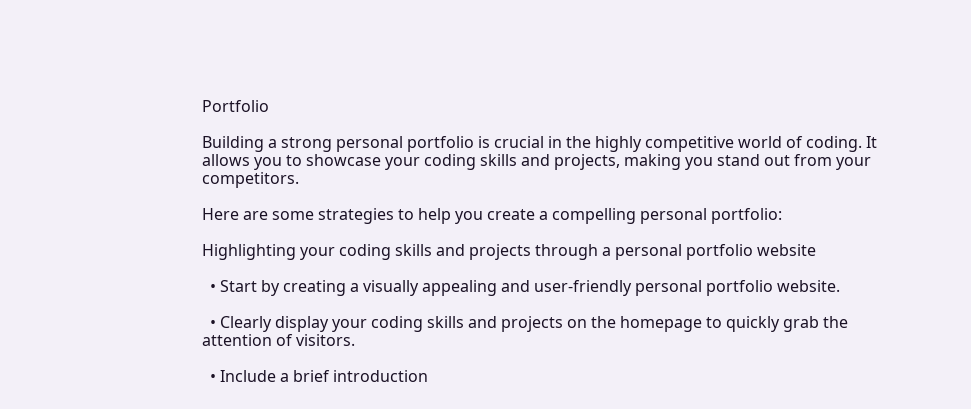Portfolio

Building a strong personal portfolio is crucial in the highly competitive world of coding. It allows you to showcase your coding skills and projects, making you stand out from your competitors.

Here are some strategies to help you create a compelling personal portfolio:

Highlighting your coding skills and projects through a personal portfolio website

  • Start by creating a visually appealing and user-friendly personal portfolio website.

  • Clearly display your coding skills and projects on the homepage to quickly grab the attention of visitors.

  • Include a brief introduction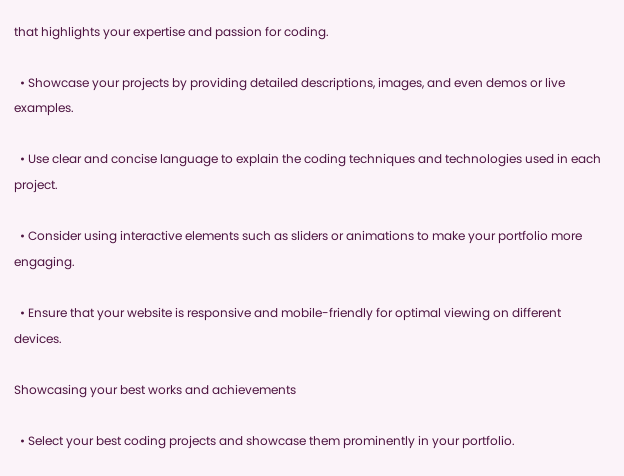that highlights your expertise and passion for coding.

  • Showcase your projects by providing detailed descriptions, images, and even demos or live examples.

  • Use clear and concise language to explain the coding techniques and technologies used in each project.

  • Consider using interactive elements such as sliders or animations to make your portfolio more engaging.

  • Ensure that your website is responsive and mobile-friendly for optimal viewing on different devices.

Showcasing your best works and achievements

  • Select your best coding projects and showcase them prominently in your portfolio.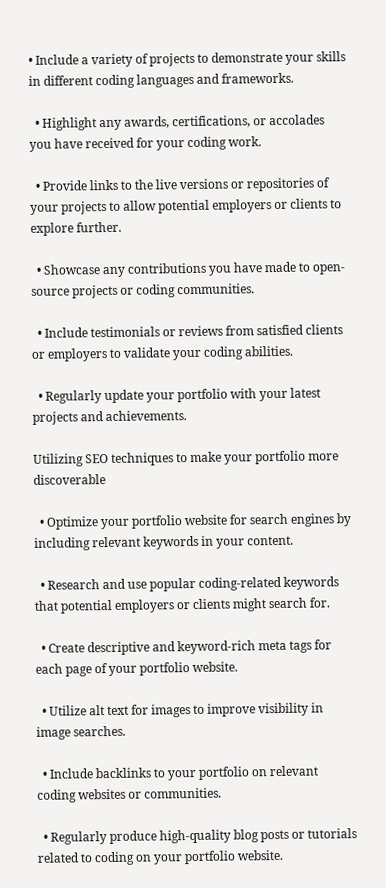• Include a variety of projects to demonstrate your skills in different coding languages and frameworks.

  • Highlight any awards, certifications, or accolades you have received for your coding work.

  • Provide links to the live versions or repositories of your projects to allow potential employers or clients to explore further.

  • Showcase any contributions you have made to open-source projects or coding communities.

  • Include testimonials or reviews from satisfied clients or employers to validate your coding abilities.

  • Regularly update your portfolio with your latest projects and achievements.

Utilizing SEO techniques to make your portfolio more discoverable

  • Optimize your portfolio website for search engines by including relevant keywords in your content.

  • Research and use popular coding-related keywords that potential employers or clients might search for.

  • Create descriptive and keyword-rich meta tags for each page of your portfolio website.

  • Utilize alt text for images to improve visibility in image searches.

  • Include backlinks to your portfolio on relevant coding websites or communities.

  • Regularly produce high-quality blog posts or tutorials related to coding on your portfolio website.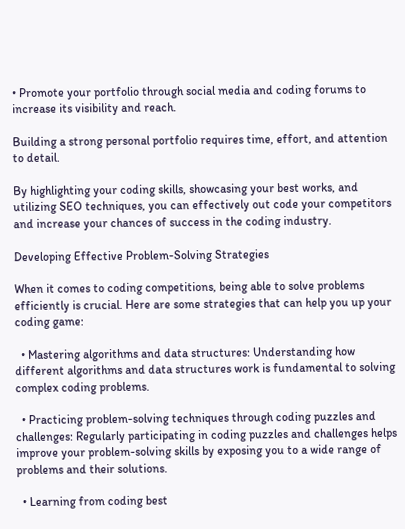• Promote your portfolio through social media and coding forums to increase its visibility and reach.

Building a strong personal portfolio requires time, effort, and attention to detail.

By highlighting your coding skills, showcasing your best works, and utilizing SEO techniques, you can effectively out code your competitors and increase your chances of success in the coding industry.

Developing Effective Problem-Solving Strategies

When it comes to coding competitions, being able to solve problems efficiently is crucial. Here are some strategies that can help you up your coding game:

  • Mastering algorithms and data structures: Understanding how different algorithms and data structures work is fundamental to solving complex coding problems.

  • Practicing problem-solving techniques through coding puzzles and challenges: Regularly participating in coding puzzles and challenges helps improve your problem-solving skills by exposing you to a wide range of problems and their solutions.

  • Learning from coding best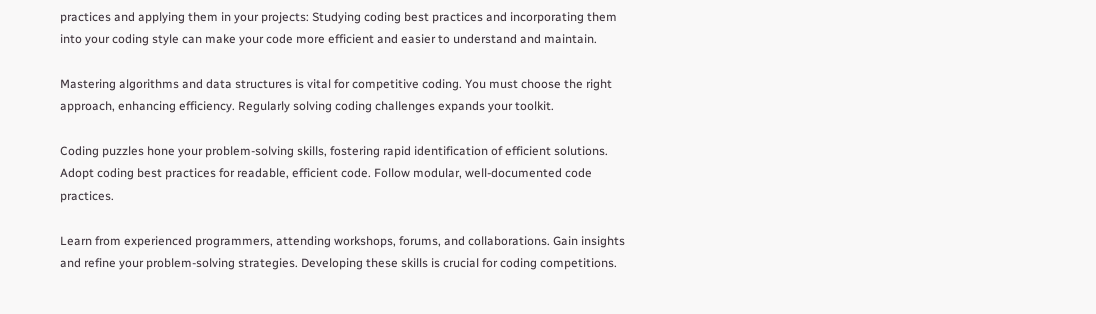practices and applying them in your projects: Studying coding best practices and incorporating them into your coding style can make your code more efficient and easier to understand and maintain.

Mastering algorithms and data structures is vital for competitive coding. You must choose the right approach, enhancing efficiency. Regularly solving coding challenges expands your toolkit.

Coding puzzles hone your problem-solving skills, fostering rapid identification of efficient solutions. Adopt coding best practices for readable, efficient code. Follow modular, well-documented code practices.

Learn from experienced programmers, attending workshops, forums, and collaborations. Gain insights and refine your problem-solving strategies. Developing these skills is crucial for coding competitions.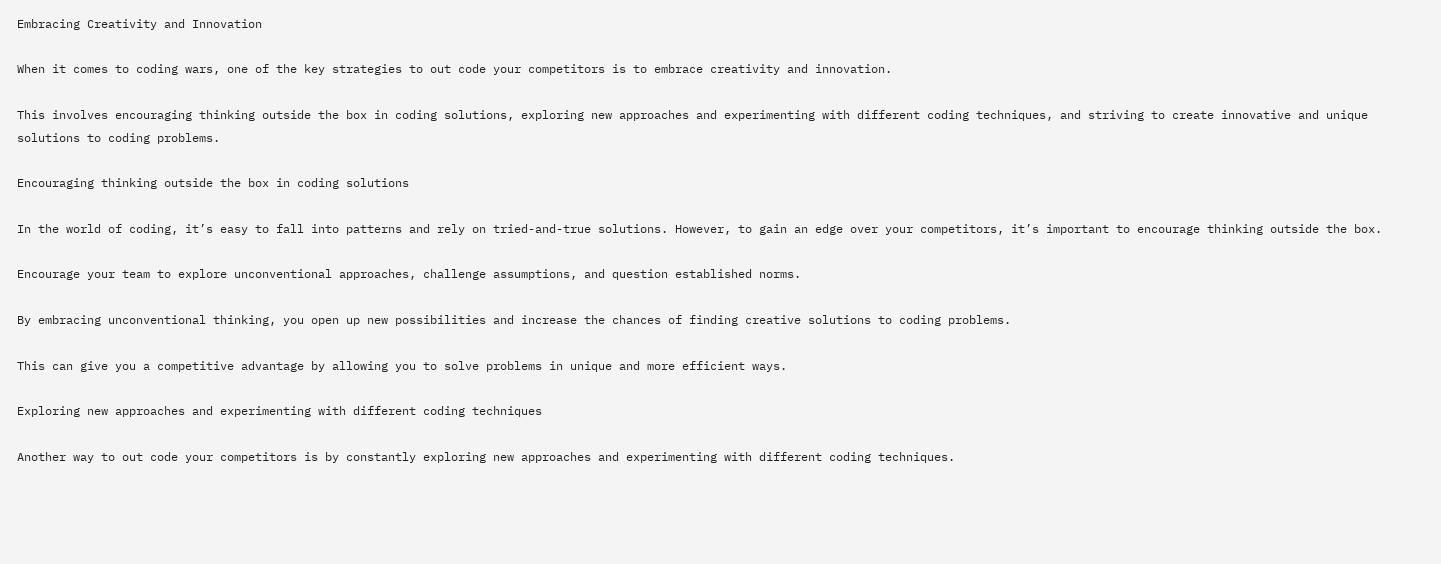Embracing Creativity and Innovation

When it comes to coding wars, one of the key strategies to out code your competitors is to embrace creativity and innovation.

This involves encouraging thinking outside the box in coding solutions, exploring new approaches and experimenting with different coding techniques, and striving to create innovative and unique solutions to coding problems.

Encouraging thinking outside the box in coding solutions

In the world of coding, it’s easy to fall into patterns and rely on tried-and-true solutions. However, to gain an edge over your competitors, it’s important to encourage thinking outside the box.

Encourage your team to explore unconventional approaches, challenge assumptions, and question established norms.

By embracing unconventional thinking, you open up new possibilities and increase the chances of finding creative solutions to coding problems.

This can give you a competitive advantage by allowing you to solve problems in unique and more efficient ways.

Exploring new approaches and experimenting with different coding techniques

Another way to out code your competitors is by constantly exploring new approaches and experimenting with different coding techniques.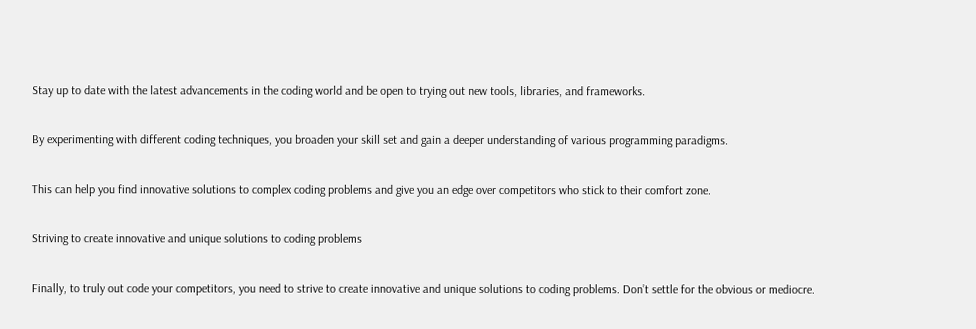Stay up to date with the latest advancements in the coding world and be open to trying out new tools, libraries, and frameworks.

By experimenting with different coding techniques, you broaden your skill set and gain a deeper understanding of various programming paradigms.

This can help you find innovative solutions to complex coding problems and give you an edge over competitors who stick to their comfort zone.

Striving to create innovative and unique solutions to coding problems

Finally, to truly out code your competitors, you need to strive to create innovative and unique solutions to coding problems. Don’t settle for the obvious or mediocre.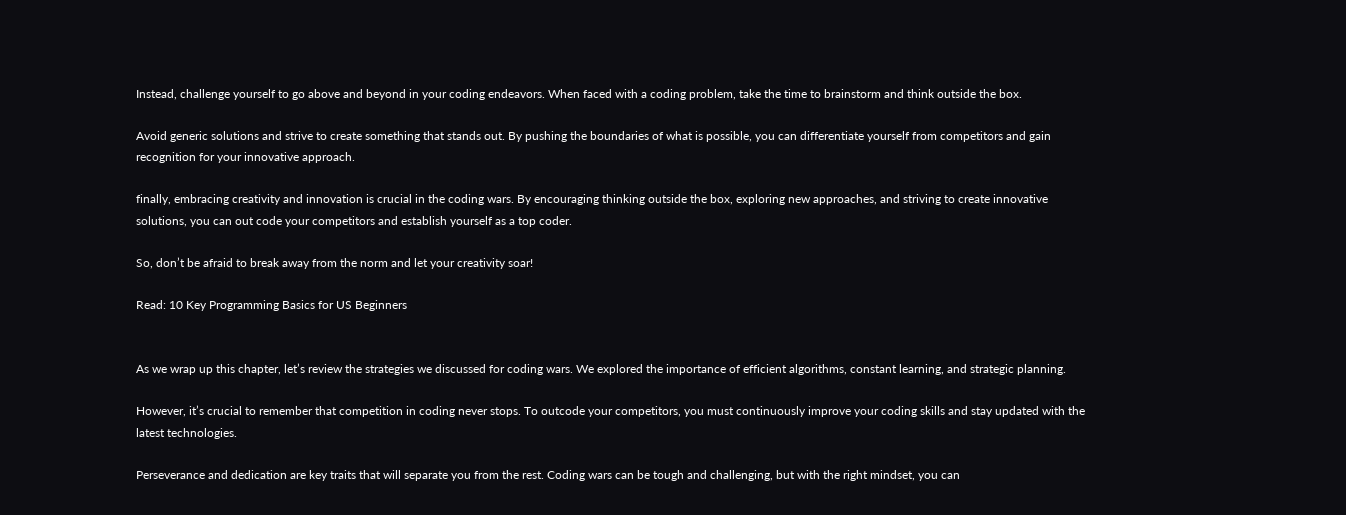Instead, challenge yourself to go above and beyond in your coding endeavors. When faced with a coding problem, take the time to brainstorm and think outside the box.

Avoid generic solutions and strive to create something that stands out. By pushing the boundaries of what is possible, you can differentiate yourself from competitors and gain recognition for your innovative approach.

finally, embracing creativity and innovation is crucial in the coding wars. By encouraging thinking outside the box, exploring new approaches, and striving to create innovative solutions, you can out code your competitors and establish yourself as a top coder.

So, don’t be afraid to break away from the norm and let your creativity soar!

Read: 10 Key Programming Basics for US Beginners


As we wrap up this chapter, let’s review the strategies we discussed for coding wars. We explored the importance of efficient algorithms, constant learning, and strategic planning.

However, it’s crucial to remember that competition in coding never stops. To outcode your competitors, you must continuously improve your coding skills and stay updated with the latest technologies.

Perseverance and dedication are key traits that will separate you from the rest. Coding wars can be tough and challenging, but with the right mindset, you can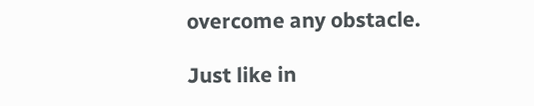overcome any obstacle.

Just like in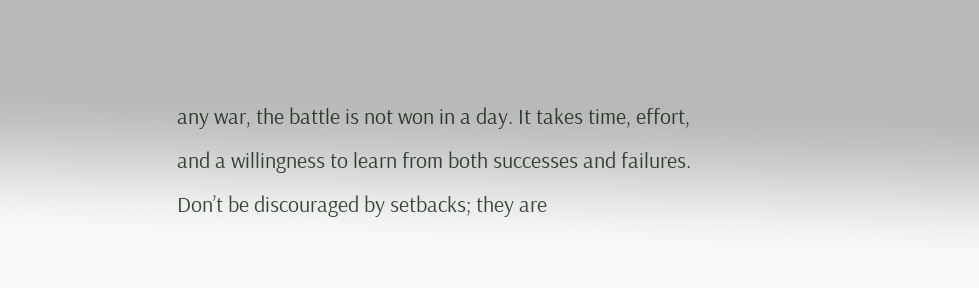any war, the battle is not won in a day. It takes time, effort, and a willingness to learn from both successes and failures. Don’t be discouraged by setbacks; they are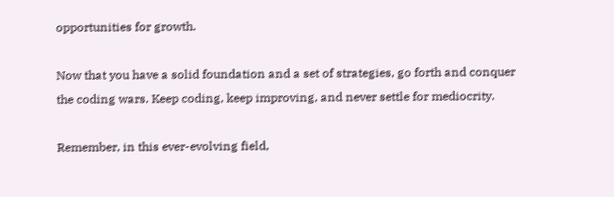opportunities for growth.

Now that you have a solid foundation and a set of strategies, go forth and conquer the coding wars. Keep coding, keep improving, and never settle for mediocrity.

Remember, in this ever-evolving field,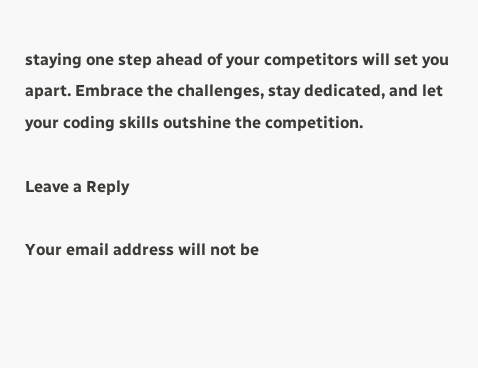staying one step ahead of your competitors will set you apart. Embrace the challenges, stay dedicated, and let your coding skills outshine the competition.

Leave a Reply

Your email address will not be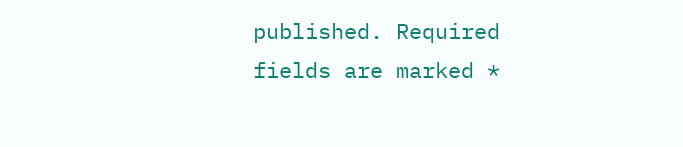published. Required fields are marked *